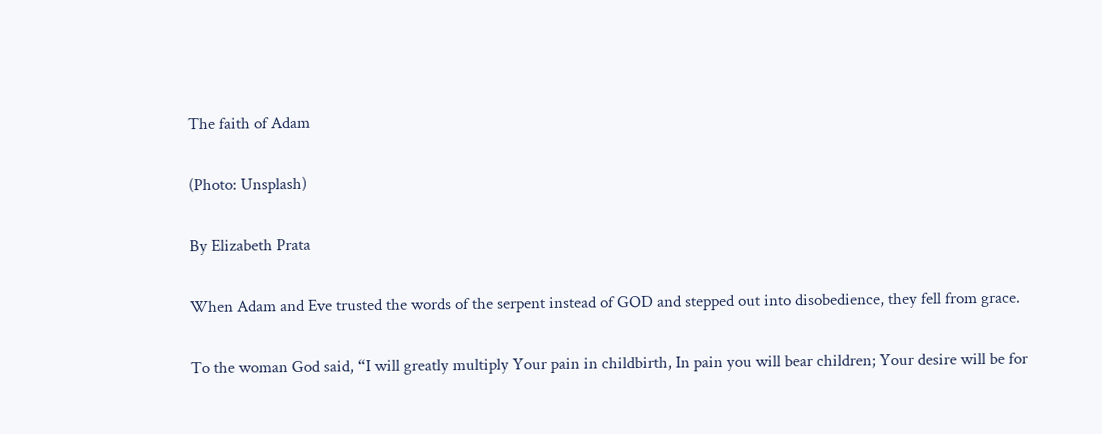The faith of Adam

(Photo: Unsplash)

By Elizabeth Prata

When Adam and Eve trusted the words of the serpent instead of GOD and stepped out into disobedience, they fell from grace.

To the woman God said, “I will greatly multiply Your pain in childbirth, In pain you will bear children; Your desire will be for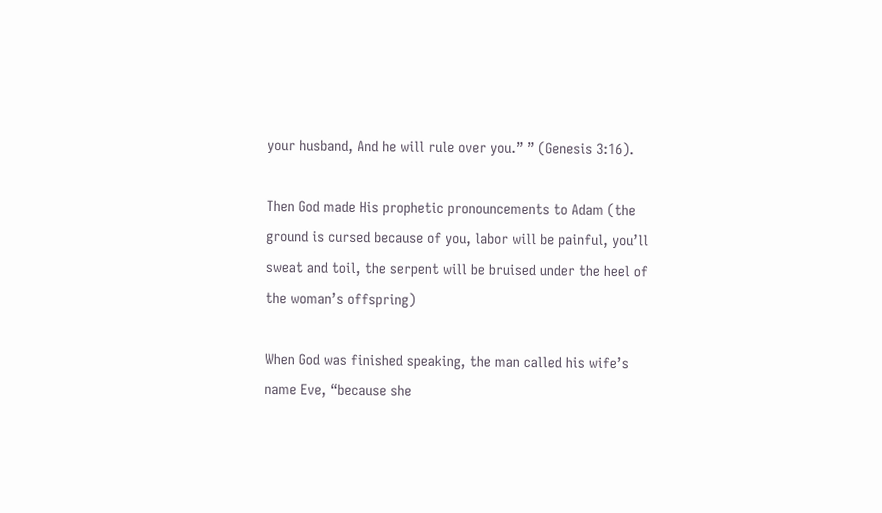your husband, And he will rule over you.” ” (Genesis 3:16).

Then God made His prophetic pronouncements to Adam (the ground is cursed because of you, labor will be painful, you’ll sweat and toil, the serpent will be bruised under the heel of the woman’s offspring)

When God was finished speaking, the man called his wife’s name Eve, “because she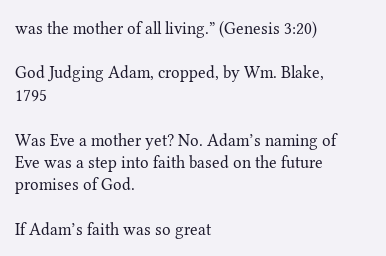was the mother of all living.” (Genesis 3:20)

God Judging Adam, cropped, by Wm. Blake, 1795

Was Eve a mother yet? No. Adam’s naming of Eve was a step into faith based on the future promises of God.

If Adam’s faith was so great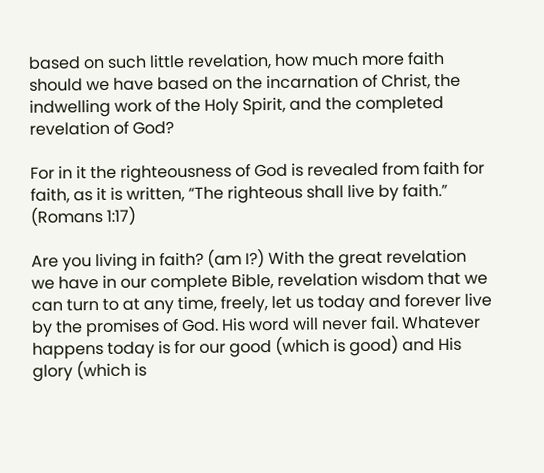based on such little revelation, how much more faith should we have based on the incarnation of Christ, the indwelling work of the Holy Spirit, and the completed revelation of God?

For in it the righteousness of God is revealed from faith for faith, as it is written, “The righteous shall live by faith.” (Romans 1:17)

Are you living in faith? (am I?) With the great revelation we have in our complete Bible, revelation wisdom that we can turn to at any time, freely, let us today and forever live by the promises of God. His word will never fail. Whatever happens today is for our good (which is good) and His glory (which is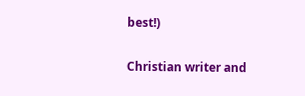best!)

Christian writer and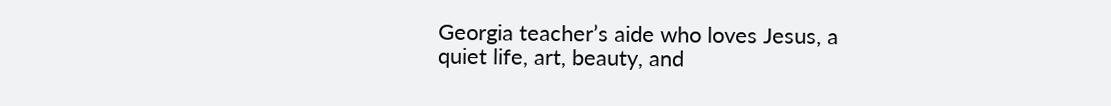Georgia teacher’s aide who loves Jesus, a quiet life, art, beauty, and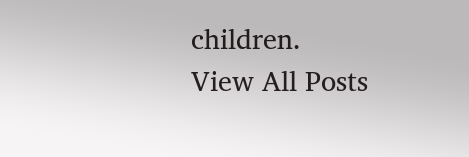children.
View All Posts